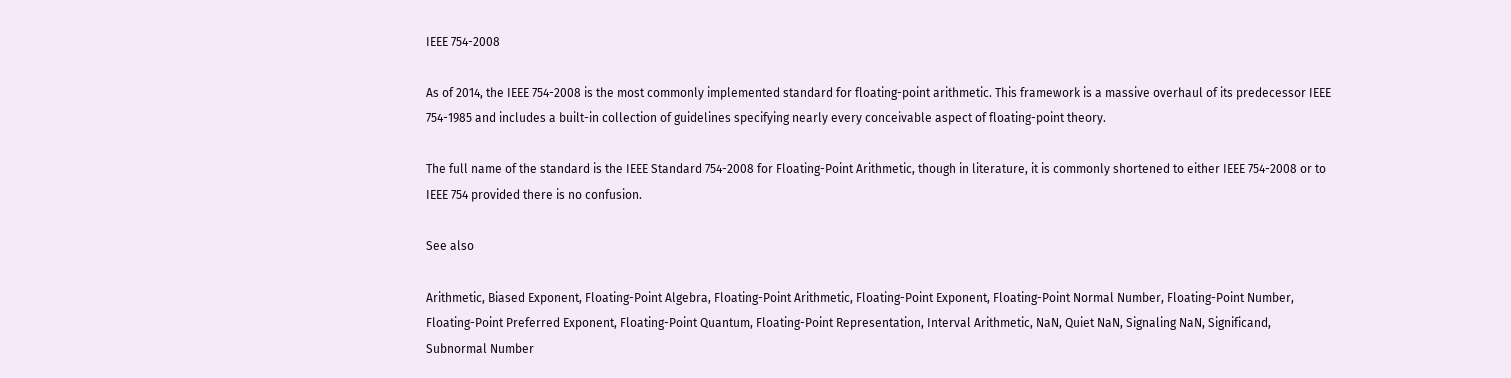IEEE 754-2008

As of 2014, the IEEE 754-2008 is the most commonly implemented standard for floating-point arithmetic. This framework is a massive overhaul of its predecessor IEEE 754-1985 and includes a built-in collection of guidelines specifying nearly every conceivable aspect of floating-point theory.

The full name of the standard is the IEEE Standard 754-2008 for Floating-Point Arithmetic, though in literature, it is commonly shortened to either IEEE 754-2008 or to IEEE 754 provided there is no confusion.

See also

Arithmetic, Biased Exponent, Floating-Point Algebra, Floating-Point Arithmetic, Floating-Point Exponent, Floating-Point Normal Number, Floating-Point Number, Floating-Point Preferred Exponent, Floating-Point Quantum, Floating-Point Representation, Interval Arithmetic, NaN, Quiet NaN, Signaling NaN, Significand, Subnormal Number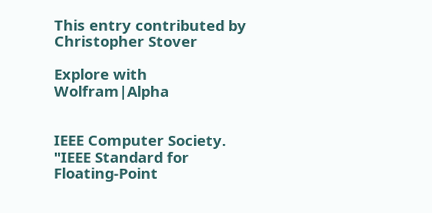This entry contributed by Christopher Stover

Explore with Wolfram|Alpha


IEEE Computer Society. "IEEE Standard for Floating-Point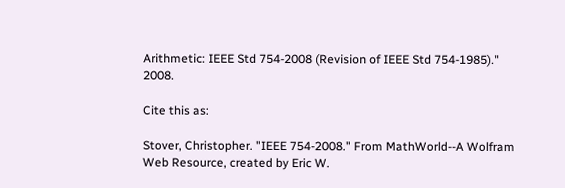Arithmetic: IEEE Std 754-2008 (Revision of IEEE Std 754-1985)." 2008.

Cite this as:

Stover, Christopher. "IEEE 754-2008." From MathWorld--A Wolfram Web Resource, created by Eric W.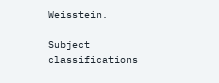Weisstein.

Subject classifications